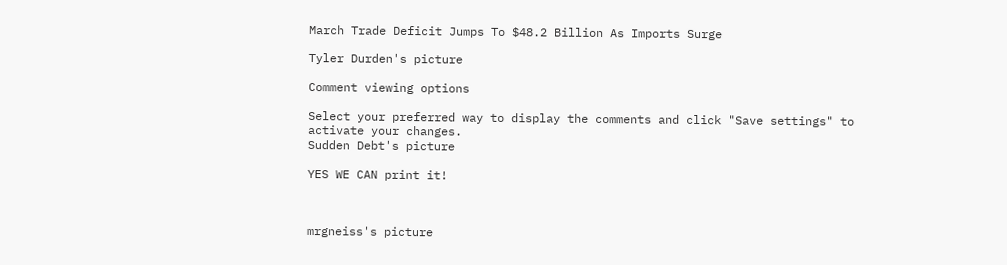March Trade Deficit Jumps To $48.2 Billion As Imports Surge

Tyler Durden's picture

Comment viewing options

Select your preferred way to display the comments and click "Save settings" to activate your changes.
Sudden Debt's picture

YES WE CAN print it!



mrgneiss's picture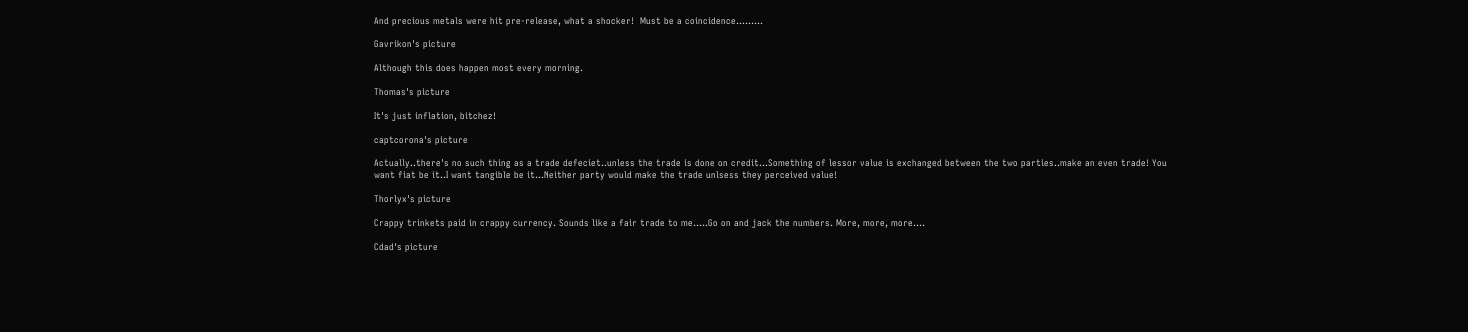And precious metals were hit pre-release, what a shocker!  Must be a coincidence.........

Gavrikon's picture

Although this does happen most every morning.

Thomas's picture

It's just inflation, bitchez!

captcorona's picture

Actually..there's no such thing as a trade defeciet..unless the trade is done on credit...Something of lessor value is exchanged between the two parties..make an even trade! You want fiat be it..I want tangible be it...Neither party would make the trade unlsess they perceived value!

Thorlyx's picture

Crappy trinkets paid in crappy currency. Sounds like a fair trade to me.....Go on and jack the numbers. More, more, more....

Cdad's picture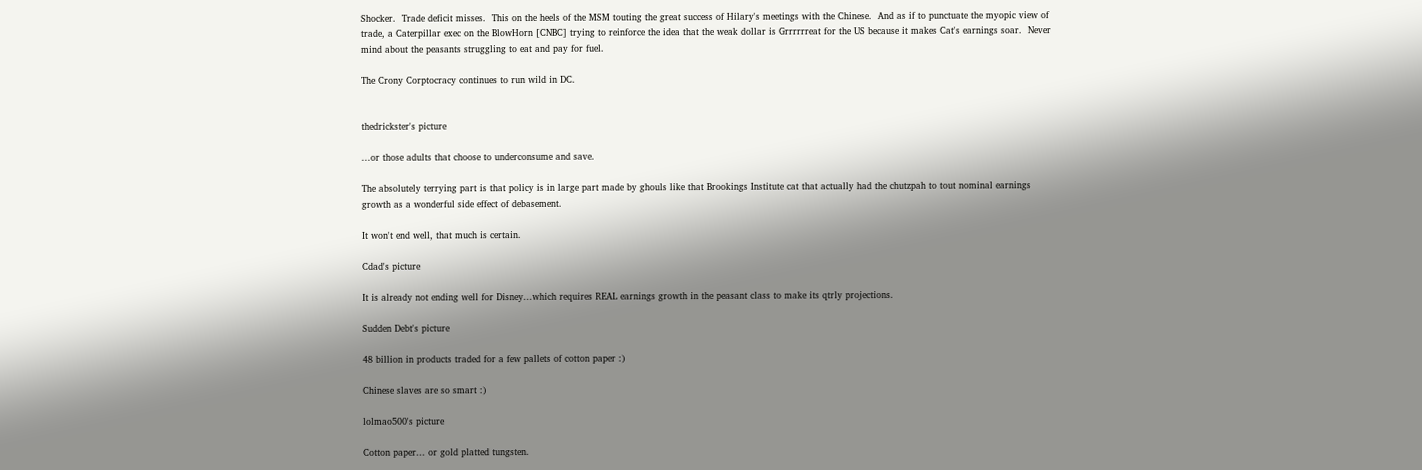Shocker.  Trade deficit misses.  This on the heels of the MSM touting the great success of Hilary's meetings with the Chinese.  And as if to punctuate the myopic view of trade, a Caterpillar exec on the BlowHorn [CNBC] trying to reinforce the idea that the weak dollar is Grrrrrreat for the US because it makes Cat's earnings soar.  Never mind about the peasants struggling to eat and pay for fuel.

The Crony Corptocracy continues to run wild in DC.


thedrickster's picture

...or those adults that choose to underconsume and save.

The absolutely terrying part is that policy is in large part made by ghouls like that Brookings Institute cat that actually had the chutzpah to tout nominal earnings growth as a wonderful side effect of debasement.

It won't end well, that much is certain.

Cdad's picture

It is already not ending well for Disney...which requires REAL earnings growth in the peasant class to make its qtrly projections.

Sudden Debt's picture

48 billion in products traded for a few pallets of cotton paper :)

Chinese slaves are so smart :)

lolmao500's picture

Cotton paper... or gold platted tungsten.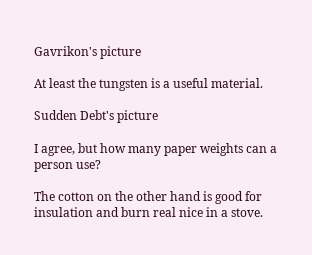Gavrikon's picture

At least the tungsten is a useful material.

Sudden Debt's picture

I agree, but how many paper weights can a person use?

The cotton on the other hand is good for insulation and burn real nice in a stove.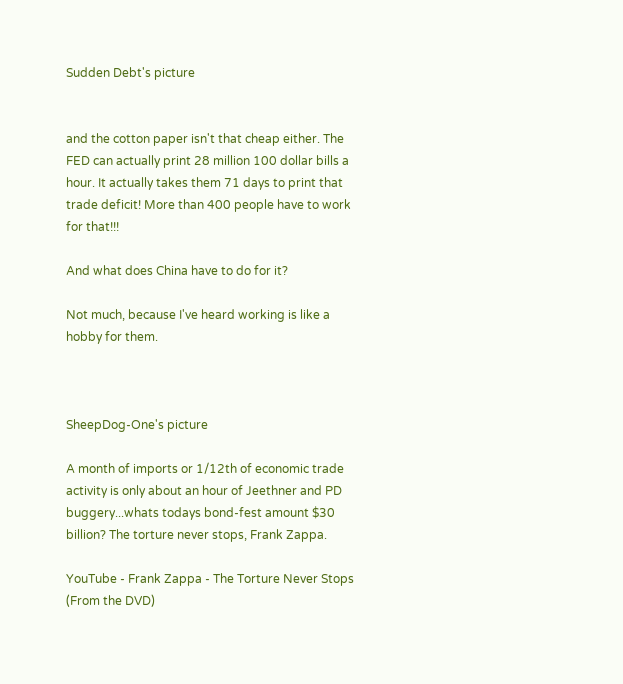Sudden Debt's picture


and the cotton paper isn't that cheap either. The FED can actually print 28 million 100 dollar bills a hour. It actually takes them 71 days to print that trade deficit! More than 400 people have to work for that!!!

And what does China have to do for it?

Not much, because I've heard working is like a hobby for them.



SheepDog-One's picture

A month of imports or 1/12th of economic trade activity is only about an hour of Jeethner and PD buggery...whats todays bond-fest amount $30 billion? The torture never stops, Frank Zappa.

YouTube - Frank Zappa - The Torture Never Stops (From the DVD)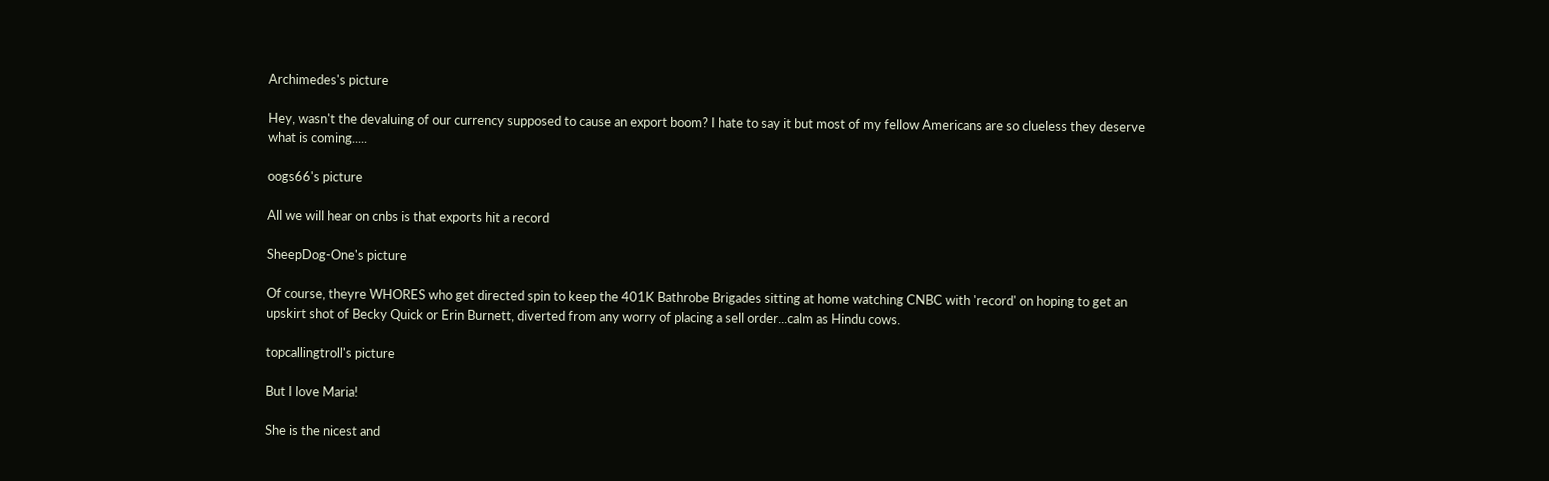Archimedes's picture

Hey, wasn't the devaluing of our currency supposed to cause an export boom? I hate to say it but most of my fellow Americans are so clueless they deserve what is coming.....

oogs66's picture

All we will hear on cnbs is that exports hit a record

SheepDog-One's picture

Of course, theyre WHORES who get directed spin to keep the 401K Bathrobe Brigades sitting at home watching CNBC with 'record' on hoping to get an upskirt shot of Becky Quick or Erin Burnett, diverted from any worry of placing a sell order...calm as Hindu cows.

topcallingtroll's picture

But I love Maria!

She is the nicest and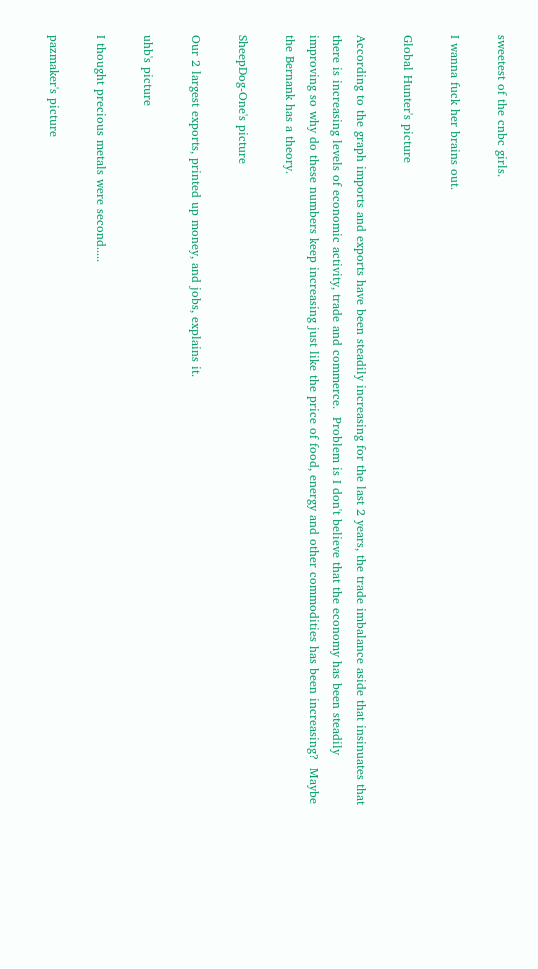sweetest of the cnbc girls.

I wanna fuck her brains out.

Global Hunter's picture

According to the graph imports and exports have been steadily increasing for the last 2 years, the trade imbalance aside that insinuates that there is increasing levels of economic activity, trade and commerce.  Problem is I don't believe that the economy has been steadily improving so why do these numbers keep increasing just like the price of food, energy and other commodities has been increasing?  Maybe the Bernank has a theory.

SheepDog-One's picture

Our 2 largest exports, printed up money, and jobs, explains it.

uhb's picture

I thought precious metals were second.....

pazmaker's picture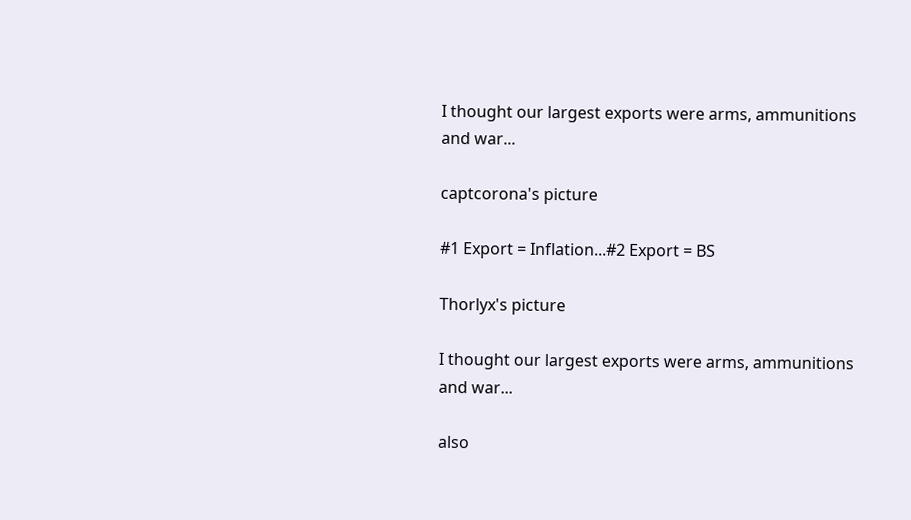I thought our largest exports were arms, ammunitions and war...

captcorona's picture

#1 Export = Inflation...#2 Export = BS

Thorlyx's picture

I thought our largest exports were arms, ammunitions and war...

also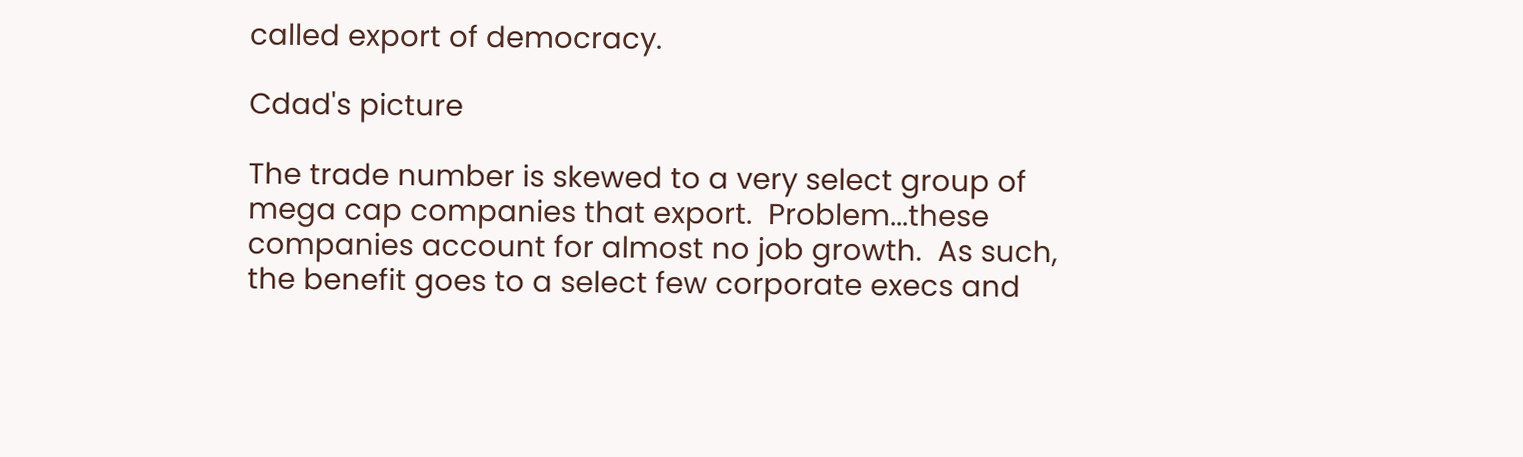called export of democracy.

Cdad's picture

The trade number is skewed to a very select group of mega cap companies that export.  Problem...these companies account for almost no job growth.  As such, the benefit goes to a select few corporate execs and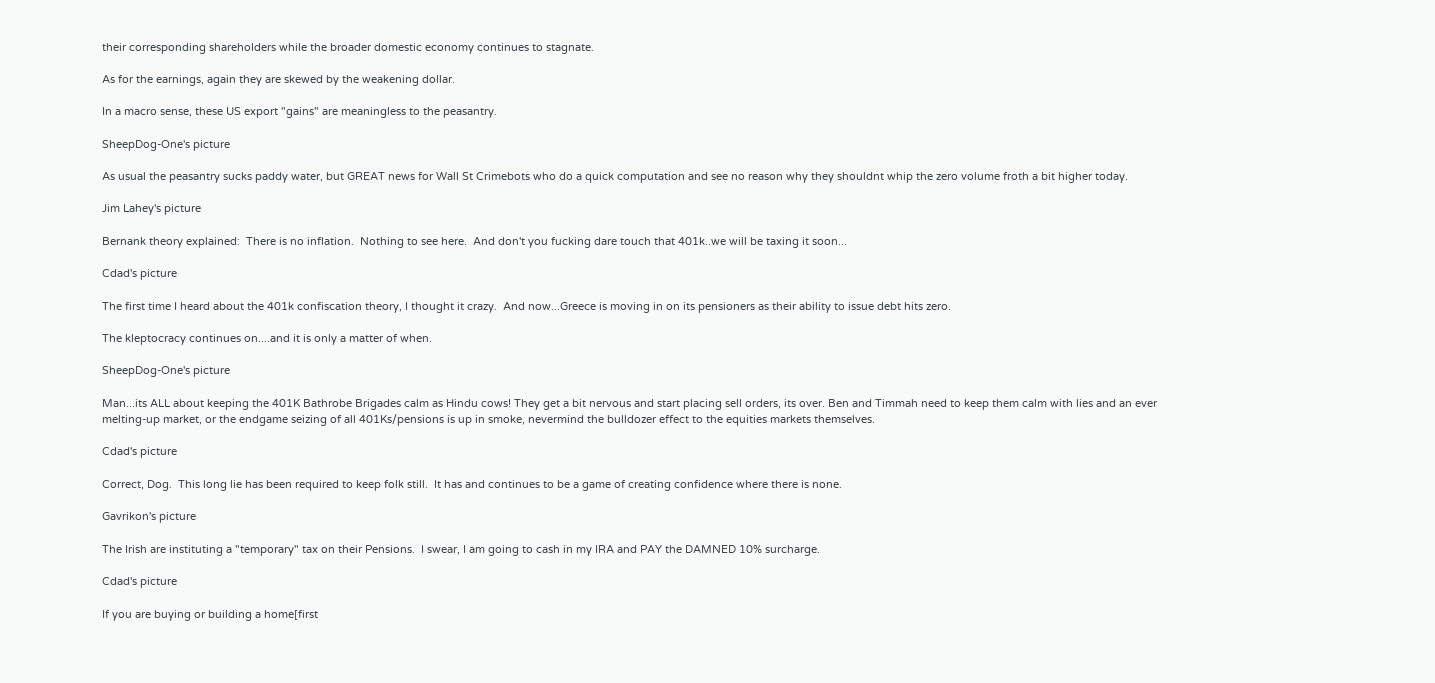their corresponding shareholders while the broader domestic economy continues to stagnate.

As for the earnings, again they are skewed by the weakening dollar.

In a macro sense, these US export "gains" are meaningless to the peasantry.

SheepDog-One's picture

As usual the peasantry sucks paddy water, but GREAT news for Wall St Crimebots who do a quick computation and see no reason why they shouldnt whip the zero volume froth a bit higher today.

Jim Lahey's picture

Bernank theory explained:  There is no inflation.  Nothing to see here.  And don't you fucking dare touch that 401k..we will be taxing it soon...

Cdad's picture

The first time I heard about the 401k confiscation theory, I thought it crazy.  And now...Greece is moving in on its pensioners as their ability to issue debt hits zero.

The kleptocracy continues on....and it is only a matter of when.

SheepDog-One's picture

Man...its ALL about keeping the 401K Bathrobe Brigades calm as Hindu cows! They get a bit nervous and start placing sell orders, its over. Ben and Timmah need to keep them calm with lies and an ever melting-up market, or the endgame seizing of all 401Ks/pensions is up in smoke, nevermind the bulldozer effect to the equities markets themselves.

Cdad's picture

Correct, Dog.  This long lie has been required to keep folk still.  It has and continues to be a game of creating confidence where there is none.

Gavrikon's picture

The Irish are instituting a "temporary" tax on their Pensions.  I swear, I am going to cash in my IRA and PAY the DAMNED 10% surcharge.

Cdad's picture

If you are buying or building a home[first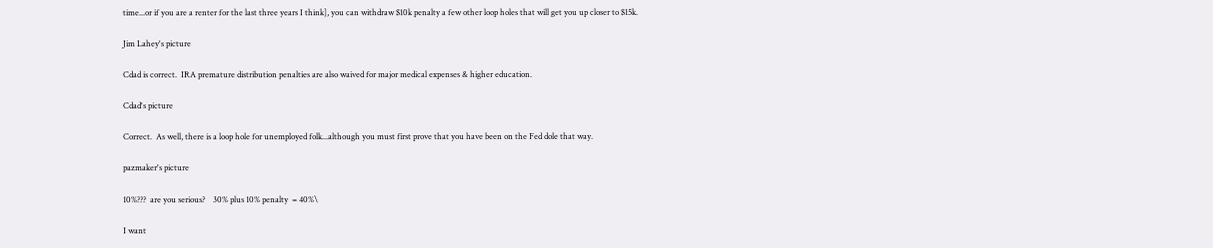time...or if you are a renter for the last three years I think], you can withdraw $10k penalty a few other loop holes that will get you up closer to $15k.

Jim Lahey's picture

Cdad is correct.  IRA premature distribution penalties are also waived for major medical expenses & higher education.

Cdad's picture

Correct.  As well, there is a loop hole for unemployed folk...although you must first prove that you have been on the Fed dole that way.

pazmaker's picture

10%???  are you serious?    30% plus 10% penalty  = 40%\

I want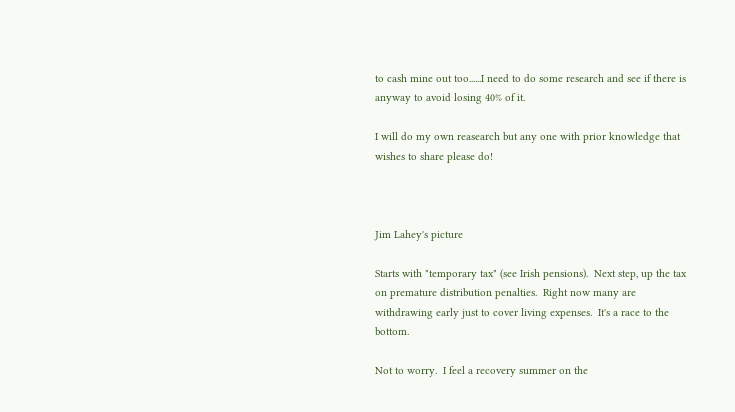to cash mine out too......I need to do some research and see if there is anyway to avoid losing 40% of it.

I will do my own reasearch but any one with prior knowledge that wishes to share please do!



Jim Lahey's picture

Starts with "temporary tax" (see Irish pensions).  Next step, up the tax on premature distribution penalties.  Right now many are withdrawing early just to cover living expenses.  It's a race to the bottom.

Not to worry.  I feel a recovery summer on the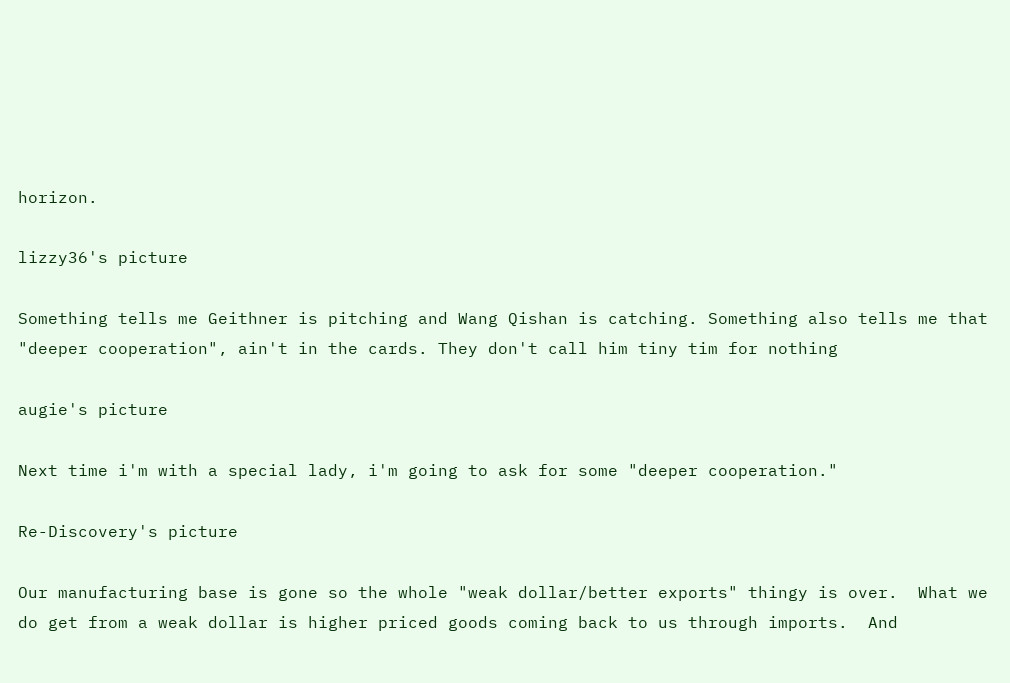horizon.

lizzy36's picture

Something tells me Geithner is pitching and Wang Qishan is catching. Something also tells me that "deeper cooperation", ain't in the cards. They don't call him tiny tim for nothing

augie's picture

Next time i'm with a special lady, i'm going to ask for some "deeper cooperation."

Re-Discovery's picture

Our manufacturing base is gone so the whole "weak dollar/better exports" thingy is over.  What we do get from a weak dollar is higher priced goods coming back to us through imports.  And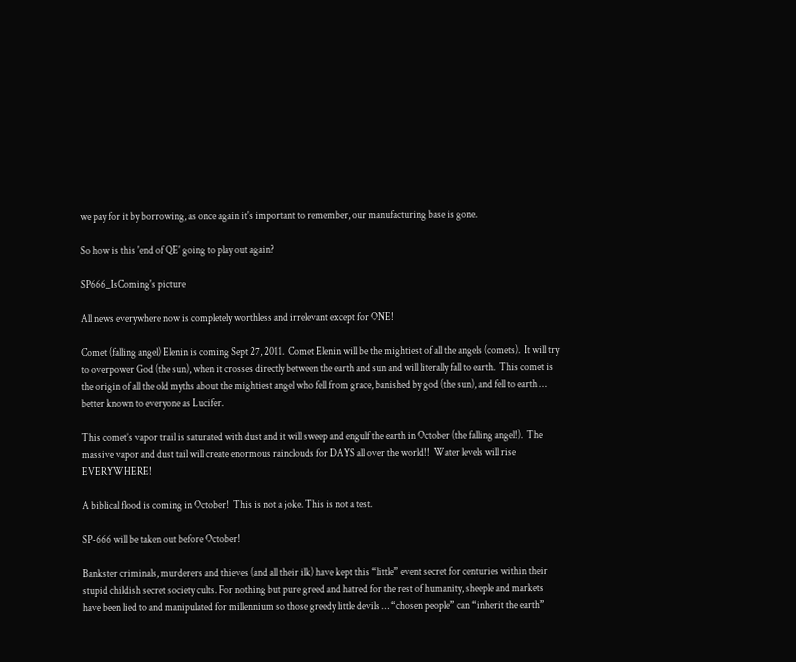we pay for it by borrowing, as once again it's important to remember, our manufacturing base is gone.

So how is this 'end of QE' going to play out again?

SP666_IsComing's picture

All news everywhere now is completely worthless and irrelevant except for ONE!

Comet (falling angel) Elenin is coming Sept 27, 2011.  Comet Elenin will be the mightiest of all the angels (comets).  It will try to overpower God (the sun), when it crosses directly between the earth and sun and will literally fall to earth.  This comet is the origin of all the old myths about the mightiest angel who fell from grace, banished by god (the sun), and fell to earth … better known to everyone as Lucifer.

This comet’s vapor trail is saturated with dust and it will sweep and engulf the earth in October (the falling angel!).  The massive vapor and dust tail will create enormous rainclouds for DAYS all over the world!!  Water levels will rise EVERYWHERE!

A biblical flood is coming in October!  This is not a joke. This is not a test.

SP-666 will be taken out before October!

Bankster criminals, murderers and thieves (and all their ilk) have kept this “little” event secret for centuries within their stupid childish secret society cults. For nothing but pure greed and hatred for the rest of humanity, sheeple and markets have been lied to and manipulated for millennium so those greedy little devils … “chosen people” can “inherit the earth”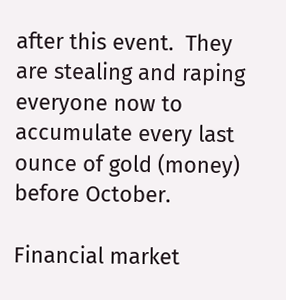after this event.  They are stealing and raping everyone now to accumulate every last ounce of gold (money) before October.

Financial market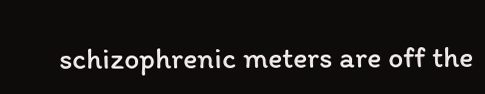schizophrenic meters are off the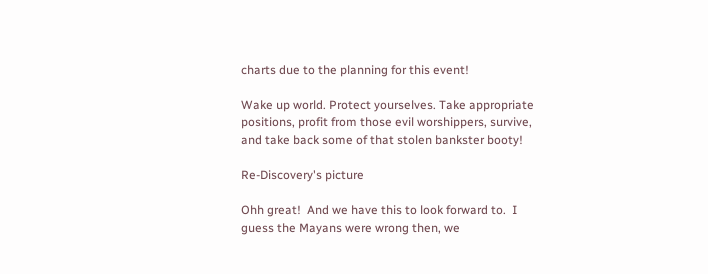charts due to the planning for this event!

Wake up world. Protect yourselves. Take appropriate positions, profit from those evil worshippers, survive, and take back some of that stolen bankster booty!

Re-Discovery's picture

Ohh great!  And we have this to look forward to.  I guess the Mayans were wrong then, we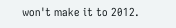won't make it to 2012.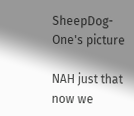SheepDog-One's picture

NAH just that now we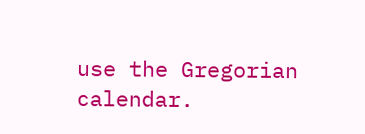use the Gregorian calendar.